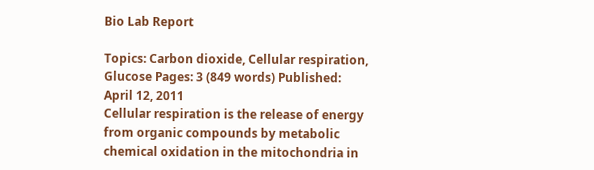Bio Lab Report

Topics: Carbon dioxide, Cellular respiration, Glucose Pages: 3 (849 words) Published: April 12, 2011
Cellular respiration is the release of energy from organic compounds by metabolic chemical oxidation in the mitochondria in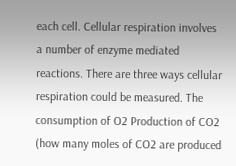each cell. Cellular respiration involves a number of enzyme mediated reactions. There are three ways cellular respiration could be measured. The consumption of O2 Production of CO2 (how many moles of CO2 are produced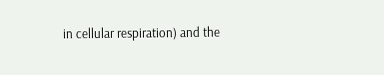in cellular respiration) and the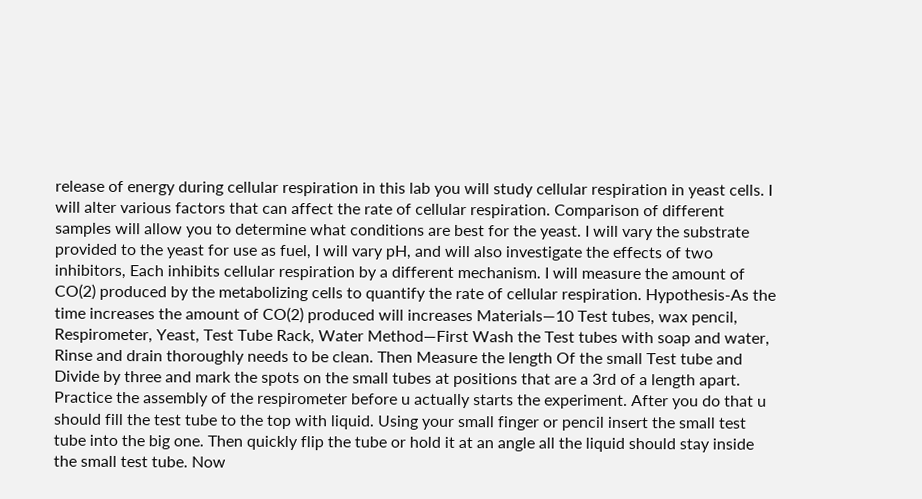release of energy during cellular respiration in this lab you will study cellular respiration in yeast cells. I will alter various factors that can affect the rate of cellular respiration. Comparison of different samples will allow you to determine what conditions are best for the yeast. I will vary the substrate provided to the yeast for use as fuel, I will vary pH, and will also investigate the effects of two inhibitors, Each inhibits cellular respiration by a different mechanism. I will measure the amount of CO(2) produced by the metabolizing cells to quantify the rate of cellular respiration. Hypothesis-As the time increases the amount of CO(2) produced will increases Materials—10 Test tubes, wax pencil, Respirometer, Yeast, Test Tube Rack, Water Method—First Wash the Test tubes with soap and water, Rinse and drain thoroughly needs to be clean. Then Measure the length Of the small Test tube and Divide by three and mark the spots on the small tubes at positions that are a 3rd of a length apart. Practice the assembly of the respirometer before u actually starts the experiment. After you do that u should fill the test tube to the top with liquid. Using your small finger or pencil insert the small test tube into the big one. Then quickly flip the tube or hold it at an angle all the liquid should stay inside the small test tube. Now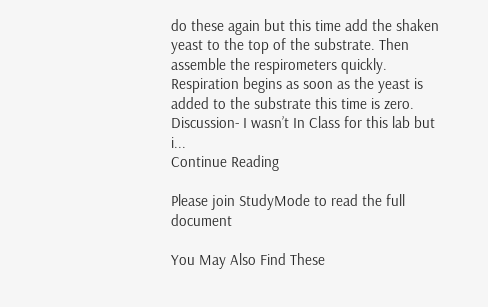do these again but this time add the shaken yeast to the top of the substrate. Then assemble the respirometers quickly. Respiration begins as soon as the yeast is added to the substrate this time is zero. Discussion- I wasn’t In Class for this lab but i...
Continue Reading

Please join StudyMode to read the full document

You May Also Find These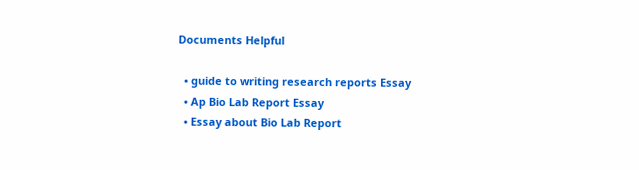Documents Helpful

  • guide to writing research reports Essay
  • Ap Bio Lab Report Essay
  • Essay about Bio Lab Report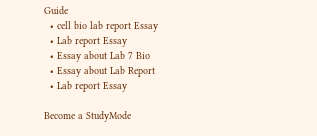Guide
  • cell bio lab report Essay
  • Lab report Essay
  • Essay about Lab 7 Bio
  • Essay about Lab Report
  • Lab report Essay

Become a StudyMode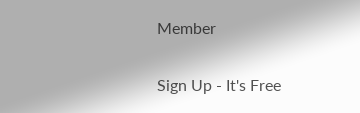Member

Sign Up - It's Free